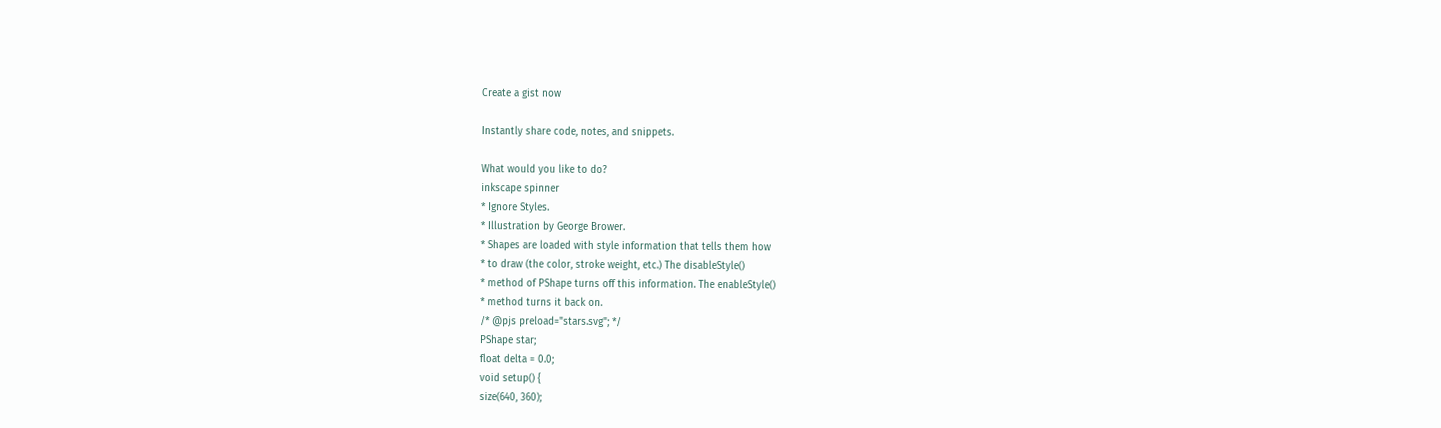Create a gist now

Instantly share code, notes, and snippets.

What would you like to do?
inkscape spinner
* Ignore Styles.
* Illustration by George Brower.
* Shapes are loaded with style information that tells them how
* to draw (the color, stroke weight, etc.) The disableStyle()
* method of PShape turns off this information. The enableStyle()
* method turns it back on.
/* @pjs preload="stars.svg"; */
PShape star;
float delta = 0.0;
void setup() {
size(640, 360);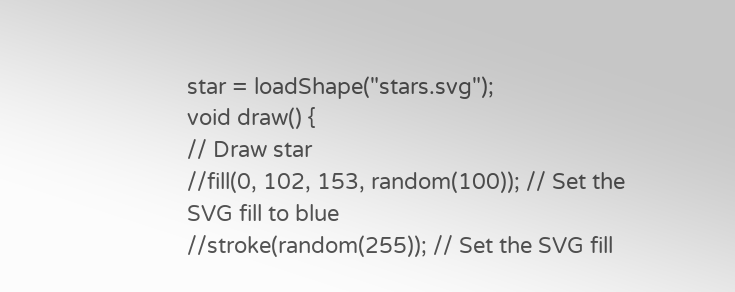star = loadShape("stars.svg");
void draw() {
// Draw star
//fill(0, 102, 153, random(100)); // Set the SVG fill to blue
//stroke(random(255)); // Set the SVG fill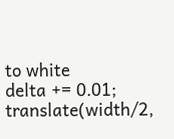to white
delta += 0.01;
translate(width/2,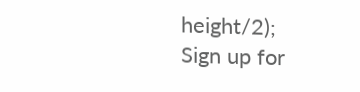height/2);
Sign up for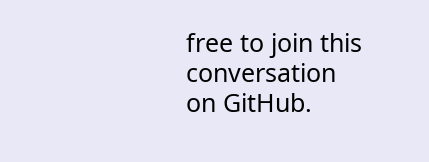free to join this conversation on GitHub.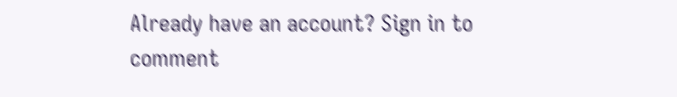Already have an account? Sign in to comment